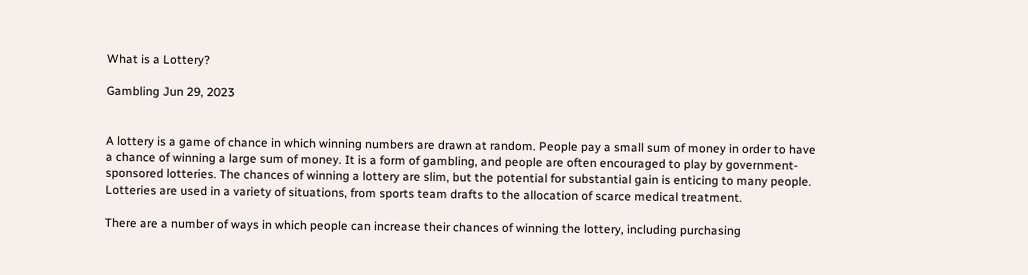What is a Lottery?

Gambling Jun 29, 2023


A lottery is a game of chance in which winning numbers are drawn at random. People pay a small sum of money in order to have a chance of winning a large sum of money. It is a form of gambling, and people are often encouraged to play by government-sponsored lotteries. The chances of winning a lottery are slim, but the potential for substantial gain is enticing to many people. Lotteries are used in a variety of situations, from sports team drafts to the allocation of scarce medical treatment.

There are a number of ways in which people can increase their chances of winning the lottery, including purchasing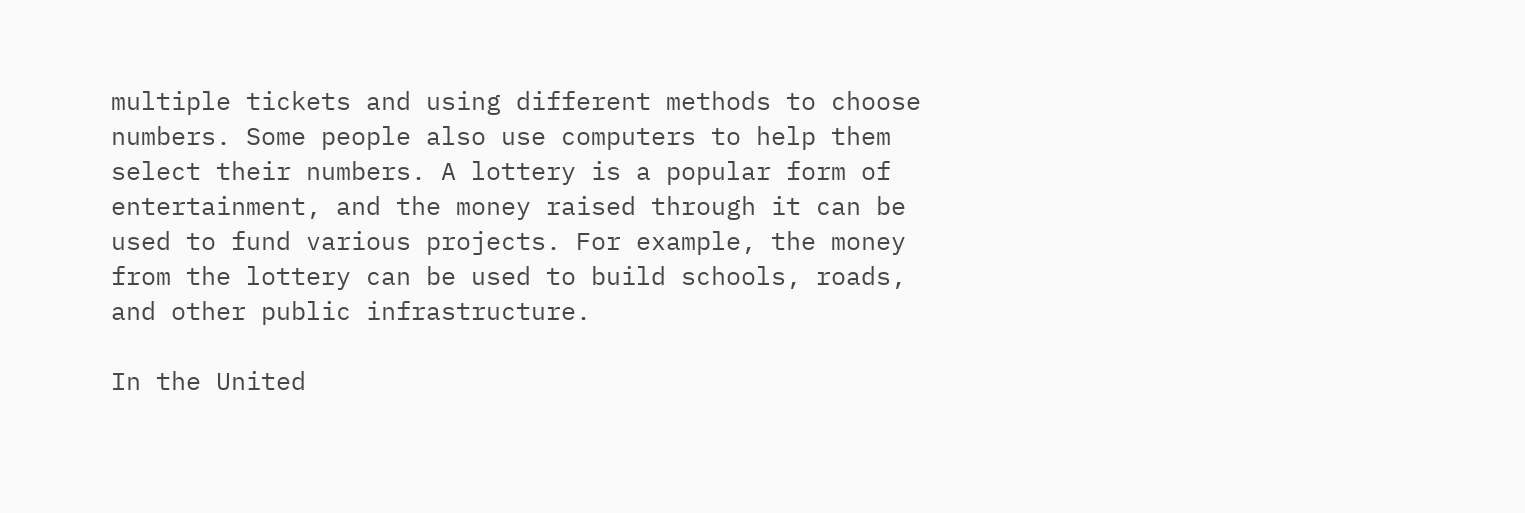multiple tickets and using different methods to choose numbers. Some people also use computers to help them select their numbers. A lottery is a popular form of entertainment, and the money raised through it can be used to fund various projects. For example, the money from the lottery can be used to build schools, roads, and other public infrastructure.

In the United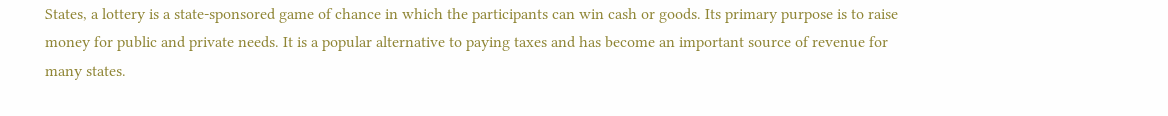States, a lottery is a state-sponsored game of chance in which the participants can win cash or goods. Its primary purpose is to raise money for public and private needs. It is a popular alternative to paying taxes and has become an important source of revenue for many states.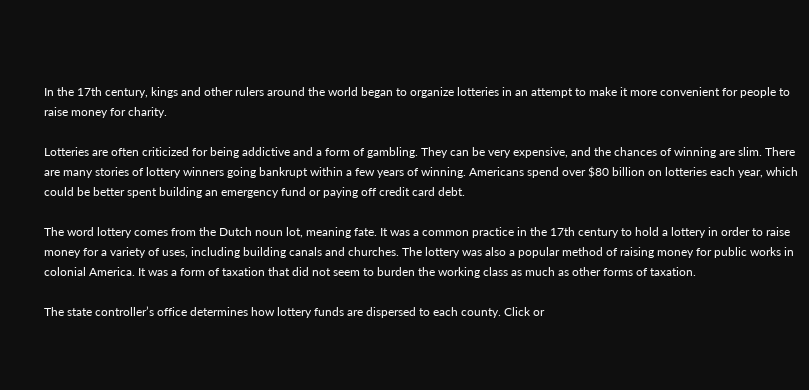In the 17th century, kings and other rulers around the world began to organize lotteries in an attempt to make it more convenient for people to raise money for charity.

Lotteries are often criticized for being addictive and a form of gambling. They can be very expensive, and the chances of winning are slim. There are many stories of lottery winners going bankrupt within a few years of winning. Americans spend over $80 billion on lotteries each year, which could be better spent building an emergency fund or paying off credit card debt.

The word lottery comes from the Dutch noun lot, meaning fate. It was a common practice in the 17th century to hold a lottery in order to raise money for a variety of uses, including building canals and churches. The lottery was also a popular method of raising money for public works in colonial America. It was a form of taxation that did not seem to burden the working class as much as other forms of taxation.

The state controller’s office determines how lottery funds are dispersed to each county. Click or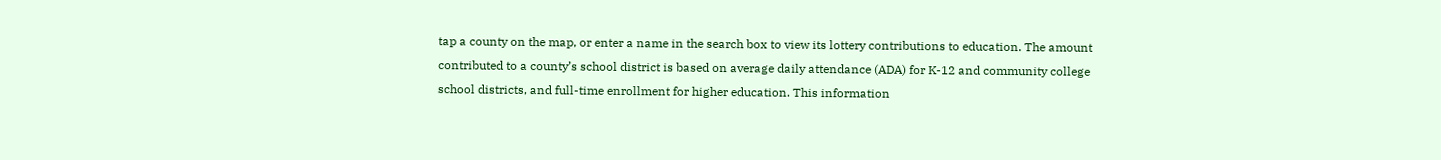tap a county on the map, or enter a name in the search box to view its lottery contributions to education. The amount contributed to a county’s school district is based on average daily attendance (ADA) for K-12 and community college school districts, and full-time enrollment for higher education. This information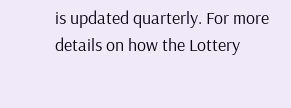is updated quarterly. For more details on how the Lottery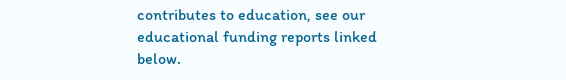contributes to education, see our educational funding reports linked below.